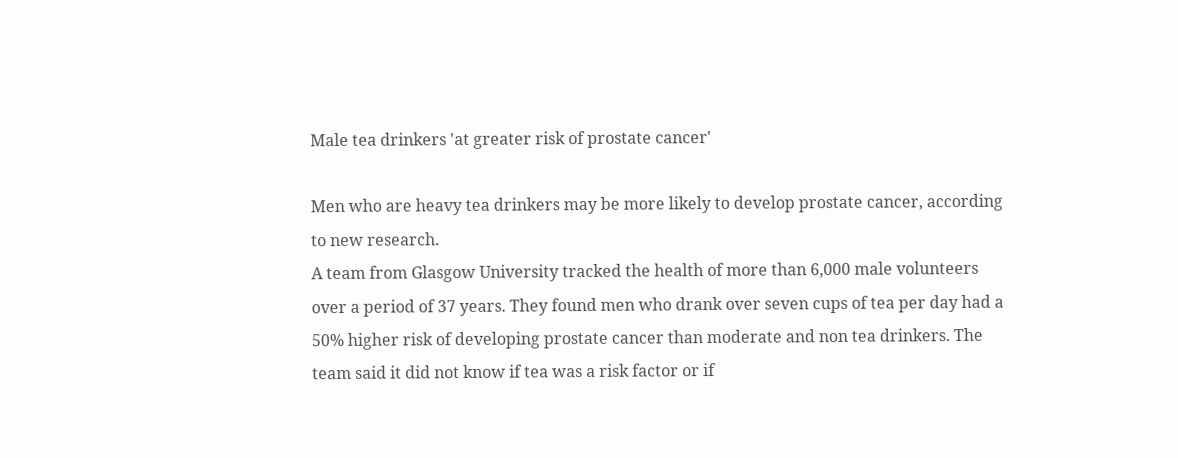Male tea drinkers 'at greater risk of prostate cancer'

Men who are heavy tea drinkers may be more likely to develop prostate cancer, according to new research.
A team from Glasgow University tracked the health of more than 6,000 male volunteers over a period of 37 years. They found men who drank over seven cups of tea per day had a 50% higher risk of developing prostate cancer than moderate and non tea drinkers. The team said it did not know if tea was a risk factor or if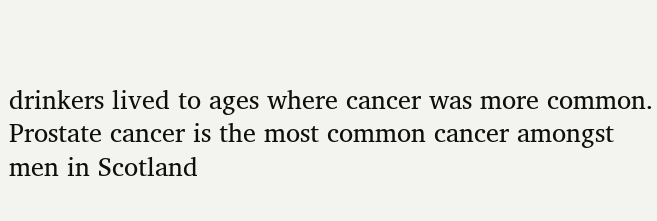drinkers lived to ages where cancer was more common.
Prostate cancer is the most common cancer amongst men in Scotland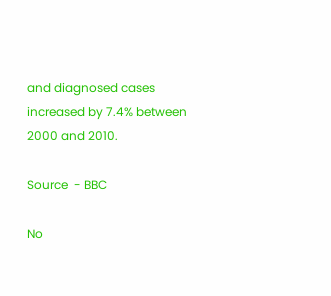and diagnosed cases increased by 7.4% between 2000 and 2010.

Source  - BBC

No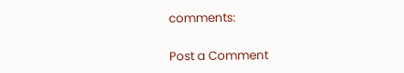comments:

Post a Comment